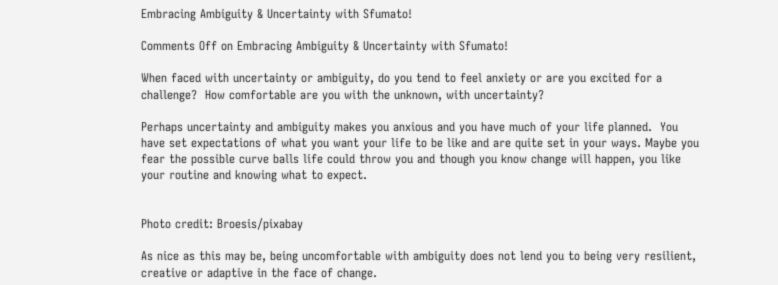Embracing Ambiguity & Uncertainty with Sfumato!

Comments Off on Embracing Ambiguity & Uncertainty with Sfumato!

When faced with uncertainty or ambiguity, do you tend to feel anxiety or are you excited for a challenge?  How comfortable are you with the unknown, with uncertainty?

Perhaps uncertainty and ambiguity makes you anxious and you have much of your life planned.  You have set expectations of what you want your life to be like and are quite set in your ways. Maybe you fear the possible curve balls life could throw you and though you know change will happen, you like your routine and knowing what to expect.


Photo credit: Broesis/pixabay

As nice as this may be, being uncomfortable with ambiguity does not lend you to being very resilient, creative or adaptive in the face of change.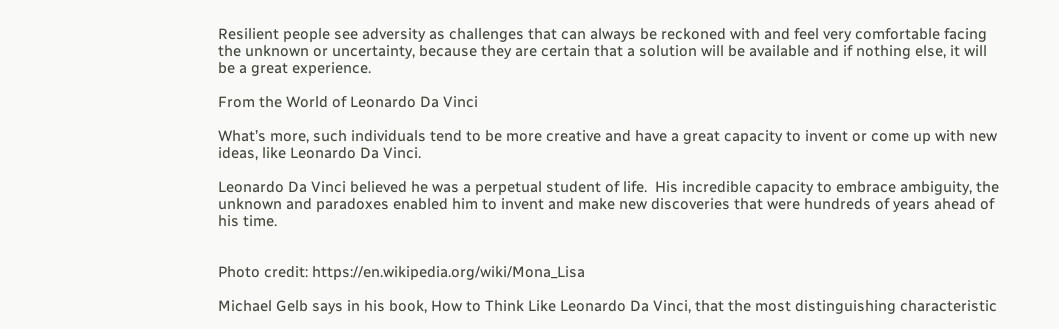Resilient people see adversity as challenges that can always be reckoned with and feel very comfortable facing the unknown or uncertainty, because they are certain that a solution will be available and if nothing else, it will be a great experience.

From the World of Leonardo Da Vinci

What’s more, such individuals tend to be more creative and have a great capacity to invent or come up with new ideas, like Leonardo Da Vinci.

Leonardo Da Vinci believed he was a perpetual student of life.  His incredible capacity to embrace ambiguity, the unknown and paradoxes enabled him to invent and make new discoveries that were hundreds of years ahead of his time.


Photo credit: https://en.wikipedia.org/wiki/Mona_Lisa

Michael Gelb says in his book, How to Think Like Leonardo Da Vinci, that the most distinguishing characteristic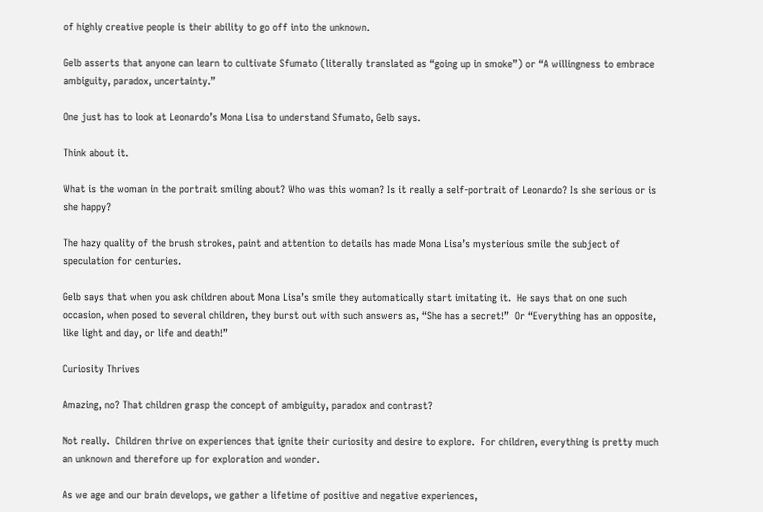of highly creative people is their ability to go off into the unknown.

Gelb asserts that anyone can learn to cultivate Sfumato (literally translated as “going up in smoke”) or “A willingness to embrace ambiguity, paradox, uncertainty.”

One just has to look at Leonardo’s Mona Lisa to understand Sfumato, Gelb says.

Think about it.

What is the woman in the portrait smiling about? Who was this woman? Is it really a self-portrait of Leonardo? Is she serious or is she happy?

The hazy quality of the brush strokes, paint and attention to details has made Mona Lisa’s mysterious smile the subject of speculation for centuries.

Gelb says that when you ask children about Mona Lisa’s smile they automatically start imitating it.  He says that on one such occasion, when posed to several children, they burst out with such answers as, “She has a secret!”  Or “Everything has an opposite, like light and day, or life and death!”

Curiosity Thrives

Amazing, no? That children grasp the concept of ambiguity, paradox and contrast?

Not really.  Children thrive on experiences that ignite their curiosity and desire to explore.  For children, everything is pretty much an unknown and therefore up for exploration and wonder.

As we age and our brain develops, we gather a lifetime of positive and negative experiences,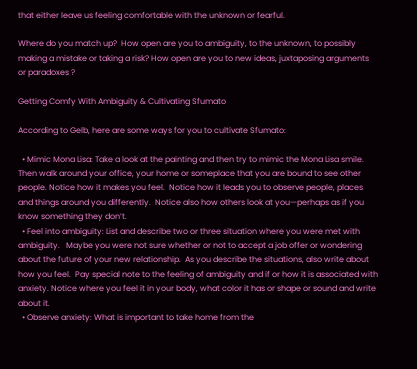that either leave us feeling comfortable with the unknown or fearful.

Where do you match up?  How open are you to ambiguity, to the unknown, to possibly making a mistake or taking a risk? How open are you to new ideas, juxtaposing arguments or paradoxes ?

Getting Comfy With Ambiguity & Cultivating Sfumato

According to Gelb, here are some ways for you to cultivate Sfumato:

  • Mimic Mona Lisa: Take a look at the painting and then try to mimic the Mona Lisa smile. Then walk around your office, your home or someplace that you are bound to see other people. Notice how it makes you feel.  Notice how it leads you to observe people, places and things around you differently.  Notice also how others look at you—perhaps as if you know something they don’t.
  • Feel into ambiguity: List and describe two or three situation where you were met with ambiguity.   Maybe you were not sure whether or not to accept a job offer or wondering about the future of your new relationship.  As you describe the situations, also write about how you feel.  Pay special note to the feeling of ambiguity and if or how it is associated with anxiety. Notice where you feel it in your body, what color it has or shape or sound and write about it.
  • Observe anxiety: What is important to take home from the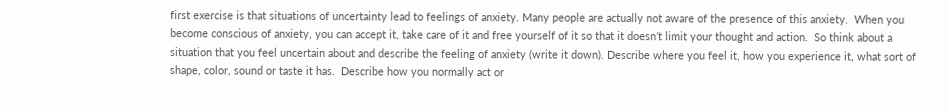first exercise is that situations of uncertainty lead to feelings of anxiety. Many people are actually not aware of the presence of this anxiety.  When you become conscious of anxiety, you can accept it, take care of it and free yourself of it so that it doesn’t limit your thought and action.  So think about a situation that you feel uncertain about and describe the feeling of anxiety (write it down). Describe where you feel it, how you experience it, what sort of shape, color, sound or taste it has.  Describe how you normally act or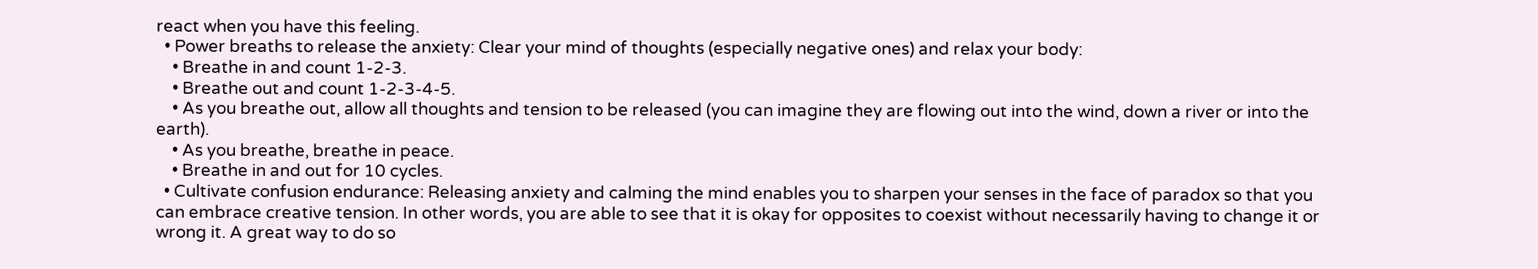react when you have this feeling.
  • Power breaths to release the anxiety: Clear your mind of thoughts (especially negative ones) and relax your body:
    • Breathe in and count 1-2-3.
    • Breathe out and count 1-2-3-4-5.
    • As you breathe out, allow all thoughts and tension to be released (you can imagine they are flowing out into the wind, down a river or into the earth).
    • As you breathe, breathe in peace.
    • Breathe in and out for 10 cycles.
  • Cultivate confusion endurance: Releasing anxiety and calming the mind enables you to sharpen your senses in the face of paradox so that you can embrace creative tension. In other words, you are able to see that it is okay for opposites to coexist without necessarily having to change it or wrong it. A great way to do so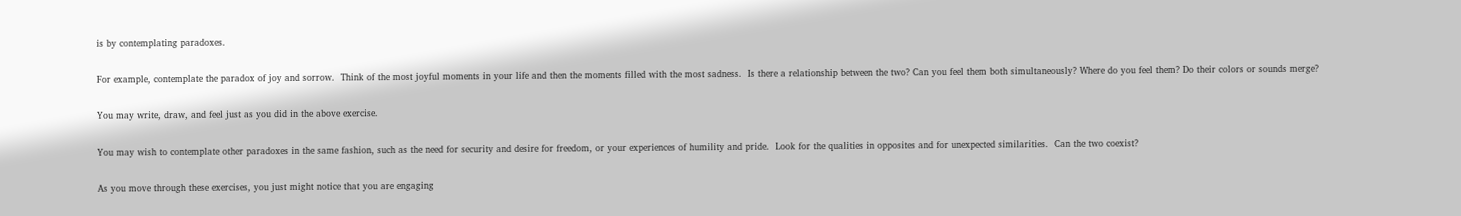is by contemplating paradoxes.

For example, contemplate the paradox of joy and sorrow.  Think of the most joyful moments in your life and then the moments filled with the most sadness.  Is there a relationship between the two? Can you feel them both simultaneously? Where do you feel them? Do their colors or sounds merge?

You may write, draw, and feel just as you did in the above exercise.

You may wish to contemplate other paradoxes in the same fashion, such as the need for security and desire for freedom, or your experiences of humility and pride.  Look for the qualities in opposites and for unexpected similarities.  Can the two coexist?

As you move through these exercises, you just might notice that you are engaging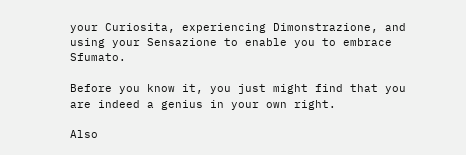your Curiosita, experiencing Dimonstrazione, and using your Sensazione to enable you to embrace Sfumato.

Before you know it, you just might find that you are indeed a genius in your own right.

Also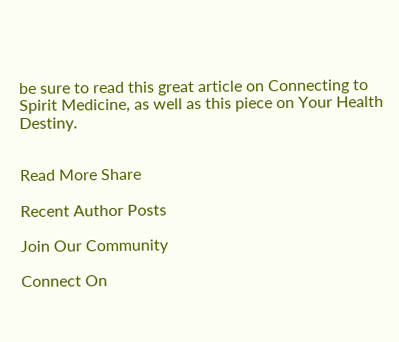be sure to read this great article on Connecting to Spirit Medicine, as well as this piece on Your Health Destiny.


Read More Share

Recent Author Posts

Join Our Community

Connect On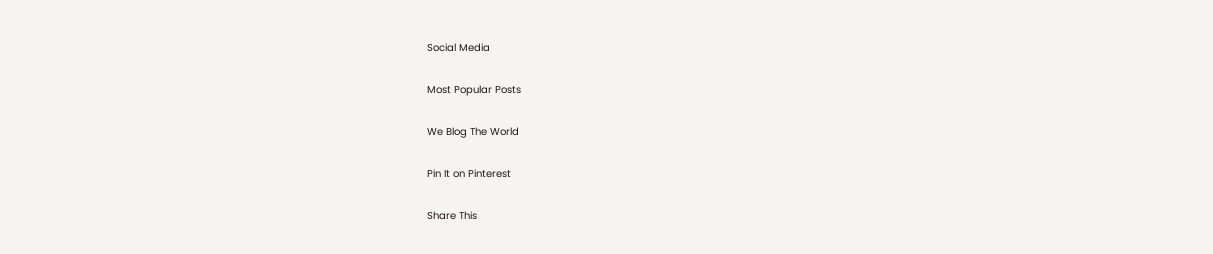Social Media

Most Popular Posts

We Blog The World

Pin It on Pinterest

Share This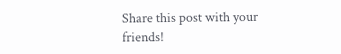Share this post with your friends!